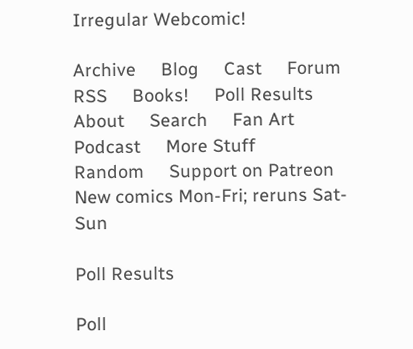Irregular Webcomic!

Archive     Blog     Cast     Forum     RSS     Books!     Poll Results     About     Search     Fan Art     Podcast     More Stuff     Random     Support on Patreon
New comics Mon-Fri; reruns Sat-Sun

Poll Results

Poll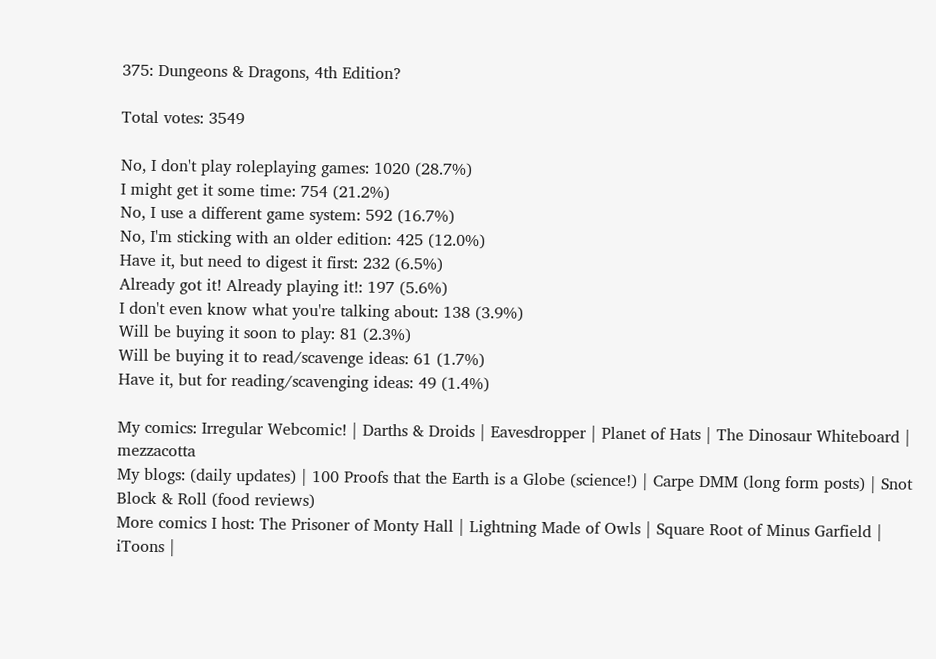375: Dungeons & Dragons, 4th Edition?

Total votes: 3549

No, I don't play roleplaying games: 1020 (28.7%)
I might get it some time: 754 (21.2%)
No, I use a different game system: 592 (16.7%)
No, I'm sticking with an older edition: 425 (12.0%)
Have it, but need to digest it first: 232 (6.5%)
Already got it! Already playing it!: 197 (5.6%)
I don't even know what you're talking about: 138 (3.9%)
Will be buying it soon to play: 81 (2.3%)
Will be buying it to read/scavenge ideas: 61 (1.7%)
Have it, but for reading/scavenging ideas: 49 (1.4%)

My comics: Irregular Webcomic! | Darths & Droids | Eavesdropper | Planet of Hats | The Dinosaur Whiteboard | mezzacotta
My blogs: (daily updates) | 100 Proofs that the Earth is a Globe (science!) | Carpe DMM (long form posts) | Snot Block & Roll (food reviews)
More comics I host: The Prisoner of Monty Hall | Lightning Made of Owls | Square Root of Minus Garfield | iToons |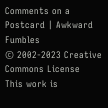Comments on a Postcard | Awkward Fumbles
© 2002-2023 Creative Commons License
This work is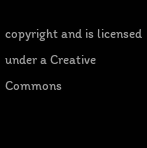copyright and is licensed under a Creative Commons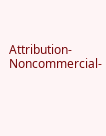Attribution-Noncommercial-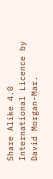Share Alike 4.0 International Licence by David Morgan-Mar.